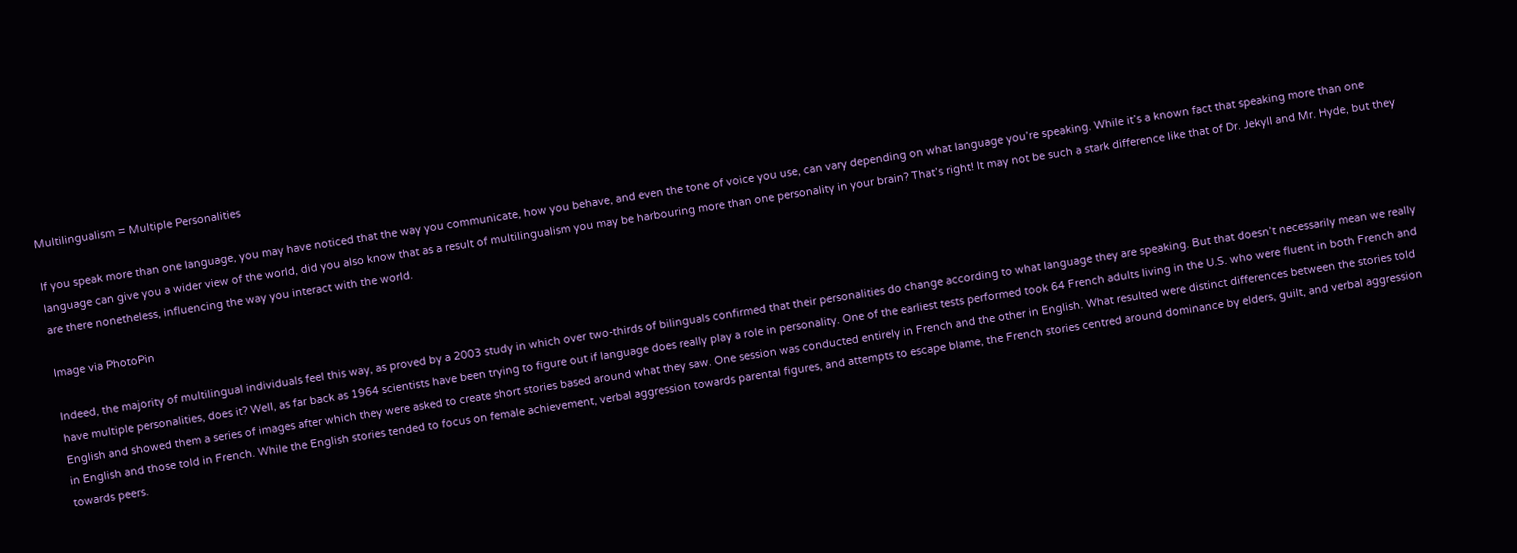Multilingualism = Multiple Personalities

If you speak more than one language, you may have noticed that the way you communicate, how you behave, and even the tone of voice you use, can vary depending on what language you’re speaking. While it’s a known fact that speaking more than one language can give you a wider view of the world, did you also know that as a result of multilingualism you may be harbouring more than one personality in your brain? That’s right! It may not be such a stark difference like that of Dr. Jekyll and Mr. Hyde, but they are there nonetheless, influencing the way you interact with the world.

Image via PhotoPin

Indeed, the majority of multilingual individuals feel this way, as proved by a 2003 study in which over two-thirds of bilinguals confirmed that their personalities do change according to what language they are speaking. But that doesn’t necessarily mean we really have multiple personalities, does it? Well, as far back as 1964 scientists have been trying to figure out if language does really play a role in personality. One of the earliest tests performed took 64 French adults living in the U.S. who were fluent in both French and English and showed them a series of images after which they were asked to create short stories based around what they saw. One session was conducted entirely in French and the other in English. What resulted were distinct differences between the stories told in English and those told in French. While the English stories tended to focus on female achievement, verbal aggression towards parental figures, and attempts to escape blame, the French stories centred around dominance by elders, guilt, and verbal aggression towards peers.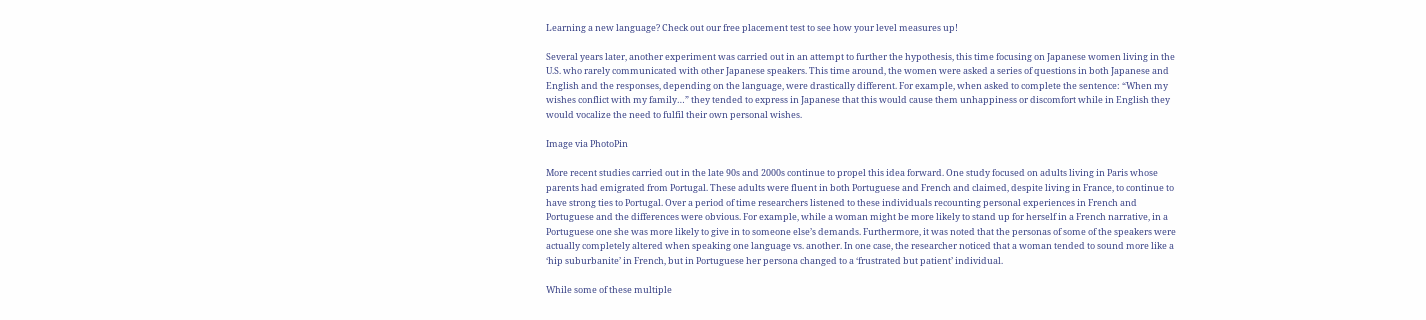Learning a new language? Check out our free placement test to see how your level measures up!

Several years later, another experiment was carried out in an attempt to further the hypothesis, this time focusing on Japanese women living in the U.S. who rarely communicated with other Japanese speakers. This time around, the women were asked a series of questions in both Japanese and English and the responses, depending on the language, were drastically different. For example, when asked to complete the sentence: “When my wishes conflict with my family…” they tended to express in Japanese that this would cause them unhappiness or discomfort while in English they would vocalize the need to fulfil their own personal wishes.

Image via PhotoPin

More recent studies carried out in the late 90s and 2000s continue to propel this idea forward. One study focused on adults living in Paris whose parents had emigrated from Portugal. These adults were fluent in both Portuguese and French and claimed, despite living in France, to continue to have strong ties to Portugal. Over a period of time researchers listened to these individuals recounting personal experiences in French and Portuguese and the differences were obvious. For example, while a woman might be more likely to stand up for herself in a French narrative, in a Portuguese one she was more likely to give in to someone else’s demands. Furthermore, it was noted that the personas of some of the speakers were actually completely altered when speaking one language vs. another. In one case, the researcher noticed that a woman tended to sound more like a ‘hip suburbanite’ in French, but in Portuguese her persona changed to a ‘frustrated but patient’ individual.

While some of these multiple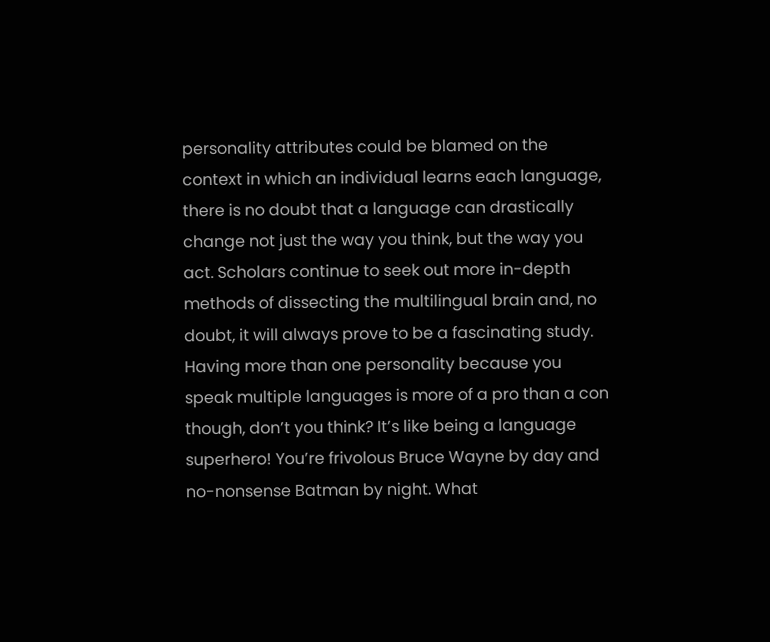personality attributes could be blamed on the context in which an individual learns each language, there is no doubt that a language can drastically change not just the way you think, but the way you act. Scholars continue to seek out more in-depth methods of dissecting the multilingual brain and, no doubt, it will always prove to be a fascinating study. Having more than one personality because you speak multiple languages is more of a pro than a con though, don’t you think? It’s like being a language superhero! You’re frivolous Bruce Wayne by day and no-nonsense Batman by night. What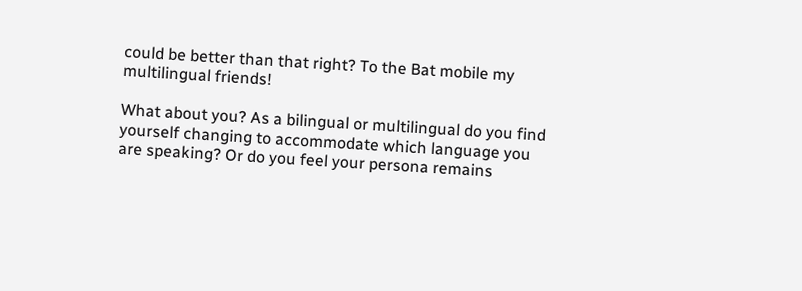could be better than that right? To the Bat mobile my multilingual friends!

What about you? As a bilingual or multilingual do you find yourself changing to accommodate which language you are speaking? Or do you feel your persona remains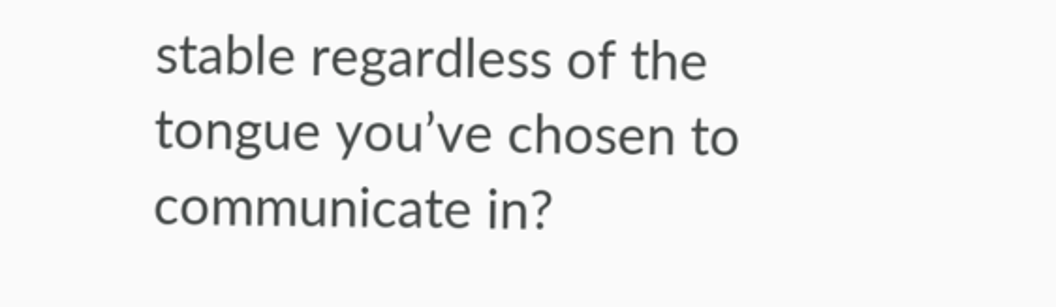stable regardless of the tongue you’ve chosen to communicate in?